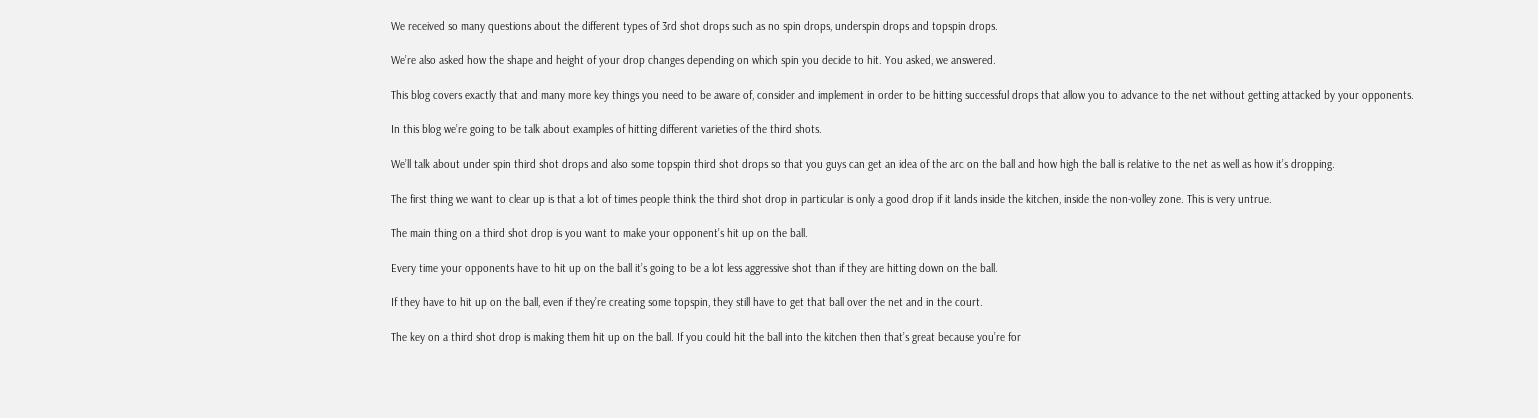We received so many questions about the different types of 3rd shot drops such as no spin drops, underspin drops and topspin drops.

We’re also asked how the shape and height of your drop changes depending on which spin you decide to hit. You asked, we answered.

This blog covers exactly that and many more key things you need to be aware of, consider and implement in order to be hitting successful drops that allow you to advance to the net without getting attacked by your opponents.

In this blog we’re going to be talk about examples of hitting different varieties of the third shots.

We’ll talk about under spin third shot drops and also some topspin third shot drops so that you guys can get an idea of the arc on the ball and how high the ball is relative to the net as well as how it’s dropping.

The first thing we want to clear up is that a lot of times people think the third shot drop in particular is only a good drop if it lands inside the kitchen, inside the non-volley zone. This is very untrue.

The main thing on a third shot drop is you want to make your opponent’s hit up on the ball.

Every time your opponents have to hit up on the ball it’s going to be a lot less aggressive shot than if they are hitting down on the ball.

If they have to hit up on the ball, even if they’re creating some topspin, they still have to get that ball over the net and in the court.

The key on a third shot drop is making them hit up on the ball. If you could hit the ball into the kitchen then that’s great because you’re for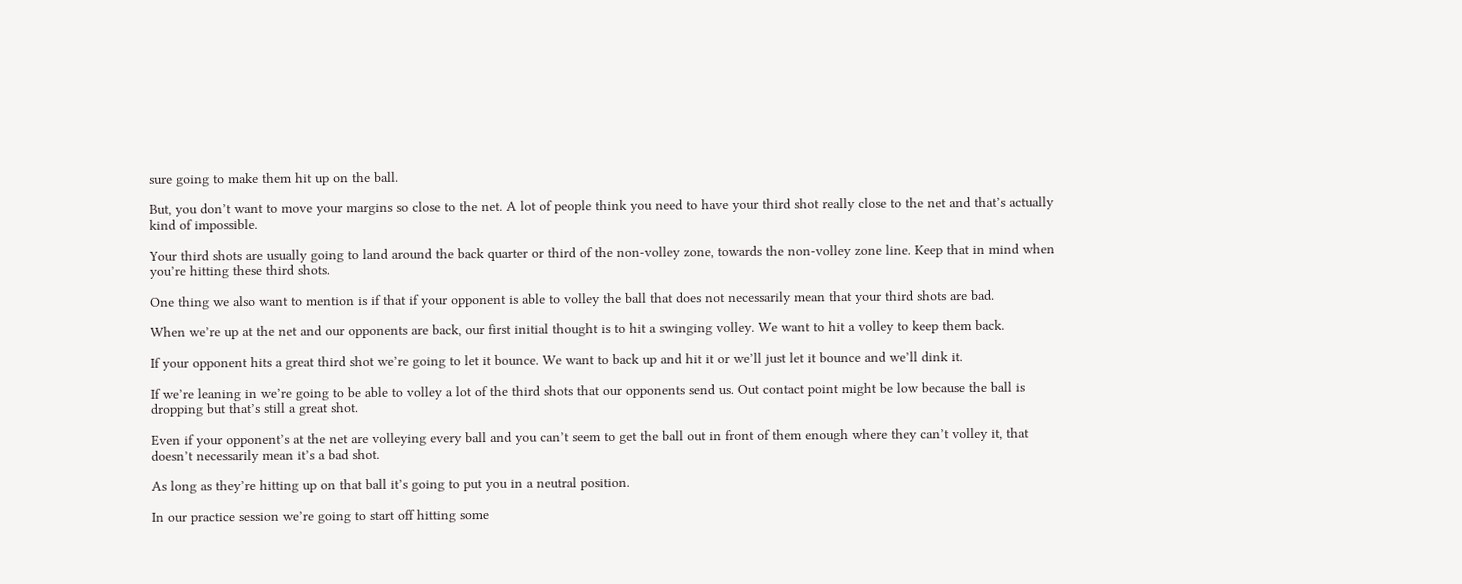sure going to make them hit up on the ball.

But, you don’t want to move your margins so close to the net. A lot of people think you need to have your third shot really close to the net and that’s actually kind of impossible.

Your third shots are usually going to land around the back quarter or third of the non-volley zone, towards the non-volley zone line. Keep that in mind when you’re hitting these third shots.

One thing we also want to mention is if that if your opponent is able to volley the ball that does not necessarily mean that your third shots are bad.

When we’re up at the net and our opponents are back, our first initial thought is to hit a swinging volley. We want to hit a volley to keep them back.

If your opponent hits a great third shot we’re going to let it bounce. We want to back up and hit it or we’ll just let it bounce and we’ll dink it.

If we’re leaning in we’re going to be able to volley a lot of the third shots that our opponents send us. Out contact point might be low because the ball is dropping but that’s still a great shot.

Even if your opponent’s at the net are volleying every ball and you can’t seem to get the ball out in front of them enough where they can’t volley it, that doesn’t necessarily mean it’s a bad shot.

As long as they’re hitting up on that ball it’s going to put you in a neutral position.

In our practice session we’re going to start off hitting some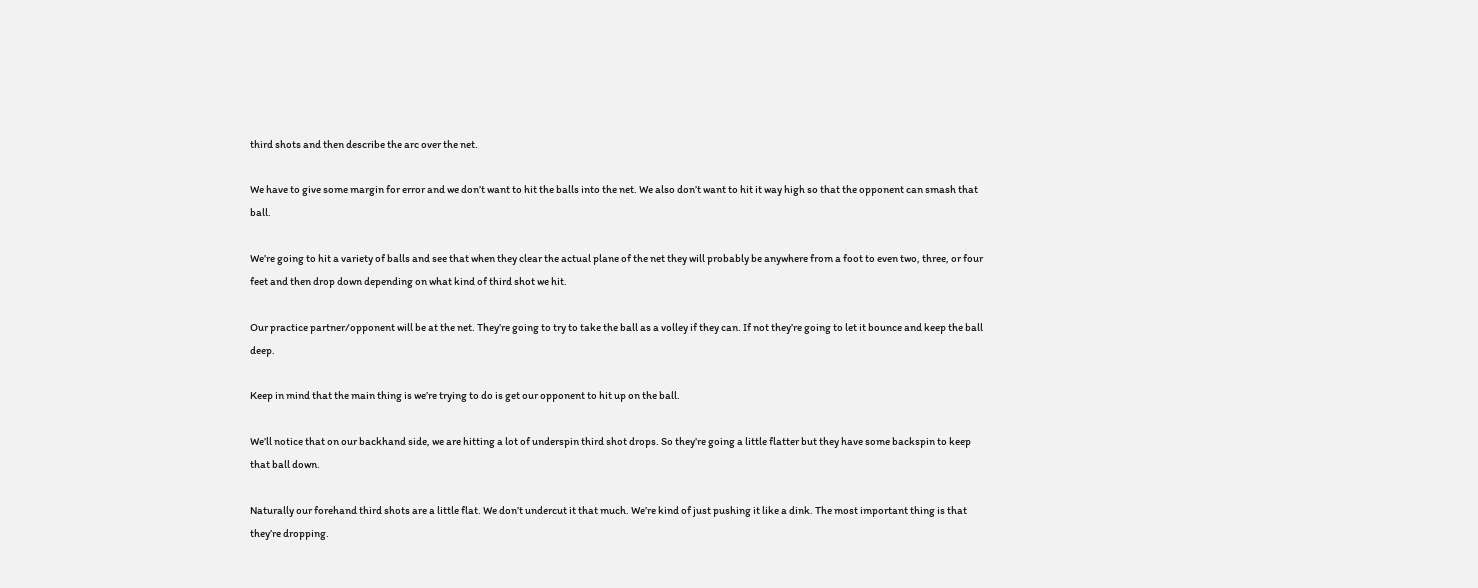third shots and then describe the arc over the net.

We have to give some margin for error and we don’t want to hit the balls into the net. We also don’t want to hit it way high so that the opponent can smash that ball.

We’re going to hit a variety of balls and see that when they clear the actual plane of the net they will probably be anywhere from a foot to even two, three, or four feet and then drop down depending on what kind of third shot we hit.

Our practice partner/opponent will be at the net. They’re going to try to take the ball as a volley if they can. If not they’re going to let it bounce and keep the ball deep.

Keep in mind that the main thing is we’re trying to do is get our opponent to hit up on the ball.

We’ll notice that on our backhand side, we are hitting a lot of underspin third shot drops. So they’re going a little flatter but they have some backspin to keep that ball down.

Naturally our forehand third shots are a little flat. We don’t undercut it that much. We’re kind of just pushing it like a dink. The most important thing is that they’re dropping.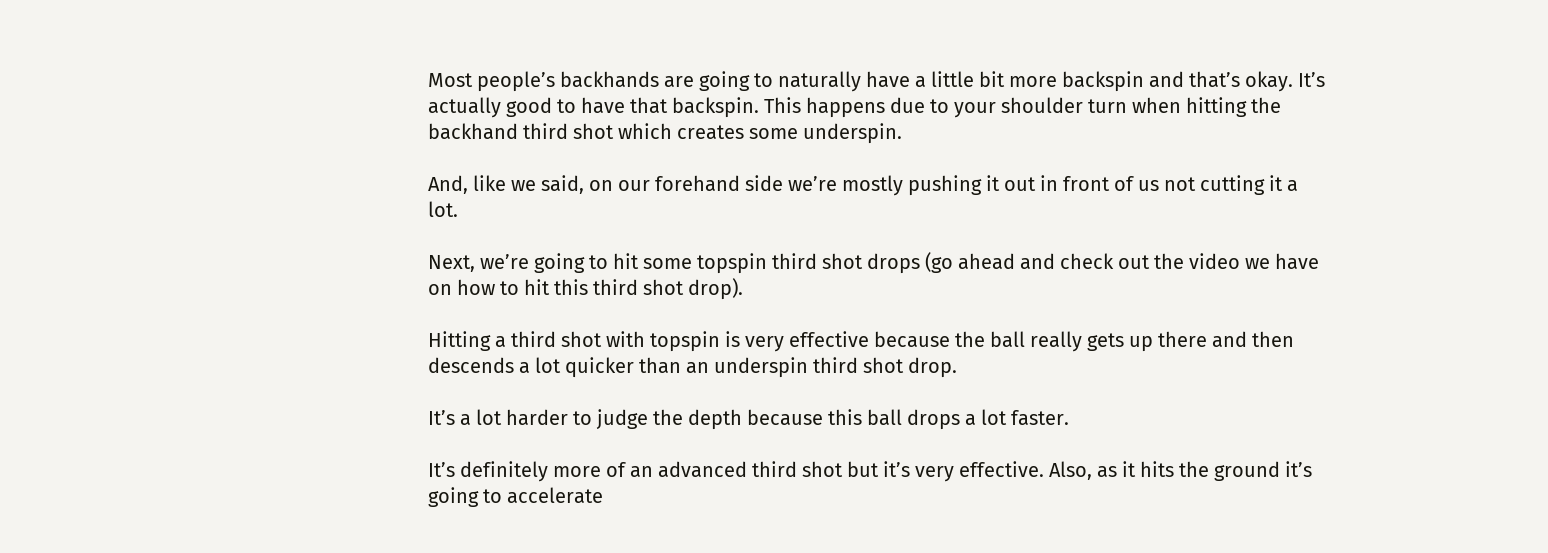Most people’s backhands are going to naturally have a little bit more backspin and that’s okay. It’s actually good to have that backspin. This happens due to your shoulder turn when hitting the backhand third shot which creates some underspin.

And, like we said, on our forehand side we’re mostly pushing it out in front of us not cutting it a lot.

Next, we’re going to hit some topspin third shot drops (go ahead and check out the video we have on how to hit this third shot drop).

Hitting a third shot with topspin is very effective because the ball really gets up there and then descends a lot quicker than an underspin third shot drop.

It’s a lot harder to judge the depth because this ball drops a lot faster.

It’s definitely more of an advanced third shot but it’s very effective. Also, as it hits the ground it’s going to accelerate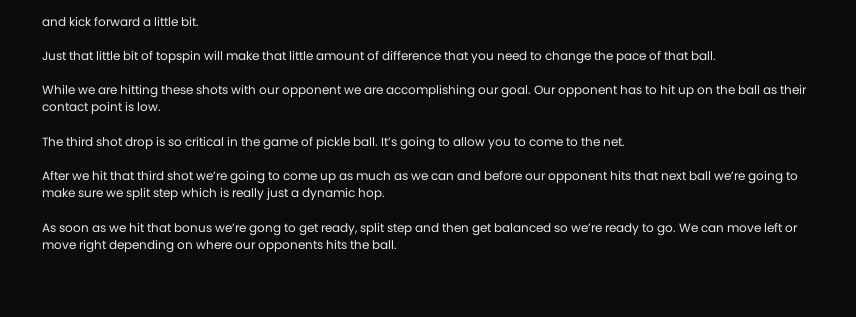and kick forward a little bit.

Just that little bit of topspin will make that little amount of difference that you need to change the pace of that ball.

While we are hitting these shots with our opponent we are accomplishing our goal. Our opponent has to hit up on the ball as their contact point is low.

The third shot drop is so critical in the game of pickle ball. It’s going to allow you to come to the net.

After we hit that third shot we’re going to come up as much as we can and before our opponent hits that next ball we’re going to make sure we split step which is really just a dynamic hop.

As soon as we hit that bonus we’re gong to get ready, split step and then get balanced so we’re ready to go. We can move left or move right depending on where our opponents hits the ball.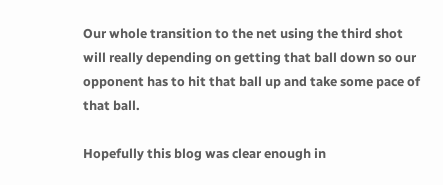Our whole transition to the net using the third shot will really depending on getting that ball down so our opponent has to hit that ball up and take some pace of that ball.

Hopefully this blog was clear enough in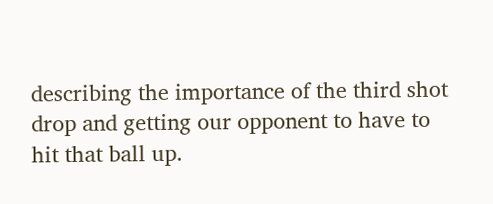describing the importance of the third shot drop and getting our opponent to have to hit that ball up.